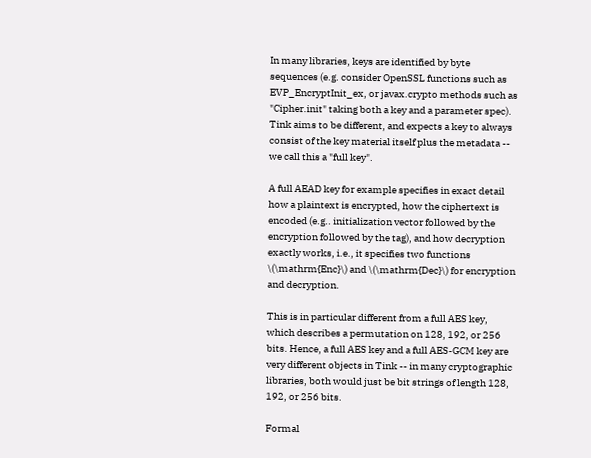In many libraries, keys are identified by byte sequences (e.g. consider OpenSSL functions such as EVP_EncryptInit_ex, or javax.crypto methods such as "Cipher.init" taking both a key and a parameter spec). Tink aims to be different, and expects a key to always consist of the key material itself plus the metadata -- we call this a "full key".

A full AEAD key for example specifies in exact detail how a plaintext is encrypted, how the ciphertext is encoded (e.g.. initialization vector followed by the encryption followed by the tag), and how decryption exactly works, i.e., it specifies two functions \(\mathrm{Enc}\) and \(\mathrm{Dec}\) for encryption and decryption.

This is in particular different from a full AES key, which describes a permutation on 128, 192, or 256 bits. Hence, a full AES key and a full AES-GCM key are very different objects in Tink -- in many cryptographic libraries, both would just be bit strings of length 128, 192, or 256 bits.

Formal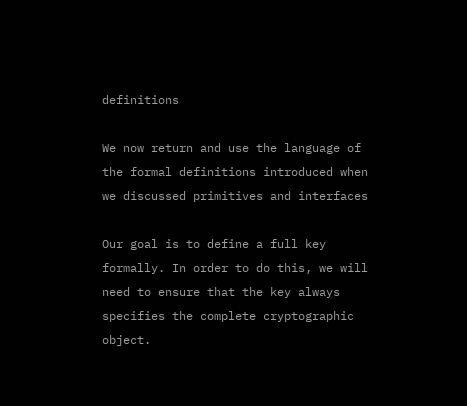definitions

We now return and use the language of the formal definitions introduced when we discussed primitives and interfaces

Our goal is to define a full key formally. In order to do this, we will need to ensure that the key always specifies the complete cryptographic object.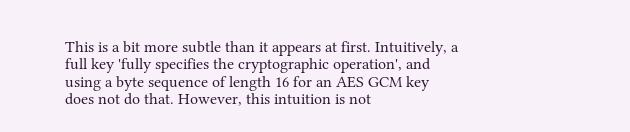This is a bit more subtle than it appears at first. Intuitively, a full key 'fully specifies the cryptographic operation', and using a byte sequence of length 16 for an AES GCM key does not do that. However, this intuition is not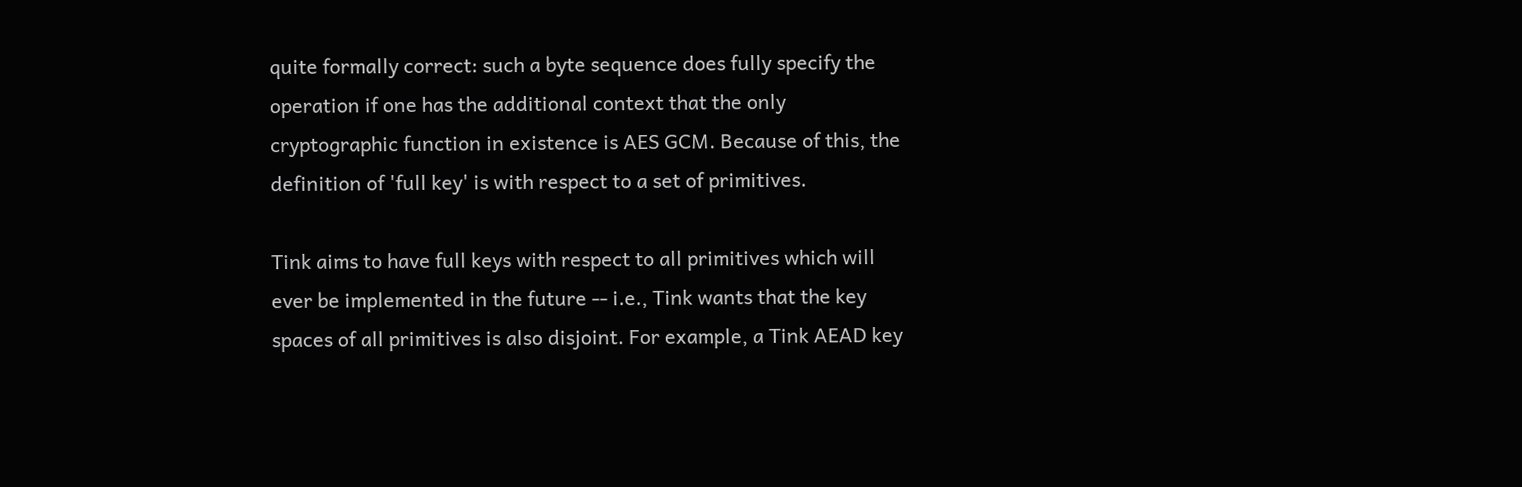quite formally correct: such a byte sequence does fully specify the operation if one has the additional context that the only cryptographic function in existence is AES GCM. Because of this, the definition of 'full key' is with respect to a set of primitives.

Tink aims to have full keys with respect to all primitives which will ever be implemented in the future -- i.e., Tink wants that the key spaces of all primitives is also disjoint. For example, a Tink AEAD key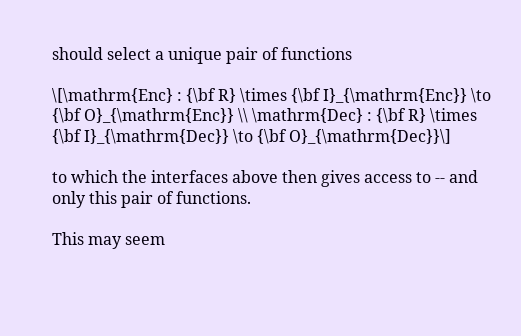should select a unique pair of functions

\[\mathrm{Enc} : {\bf R} \times {\bf I}_{\mathrm{Enc}} \to {\bf O}_{\mathrm{Enc}} \\ \mathrm{Dec} : {\bf R} \times {\bf I}_{\mathrm{Dec}} \to {\bf O}_{\mathrm{Dec}}\]

to which the interfaces above then gives access to -- and only this pair of functions.

This may seem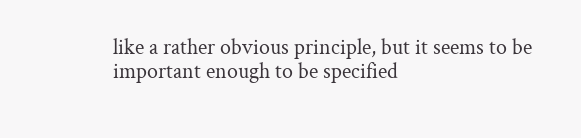like a rather obvious principle, but it seems to be important enough to be specified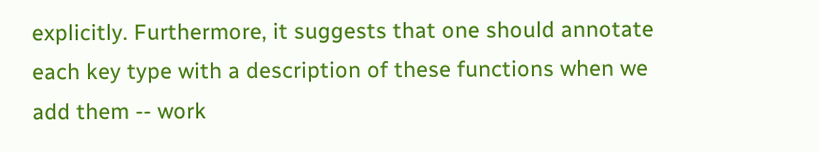explicitly. Furthermore, it suggests that one should annotate each key type with a description of these functions when we add them -- work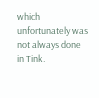which unfortunately was not always done in Tink.